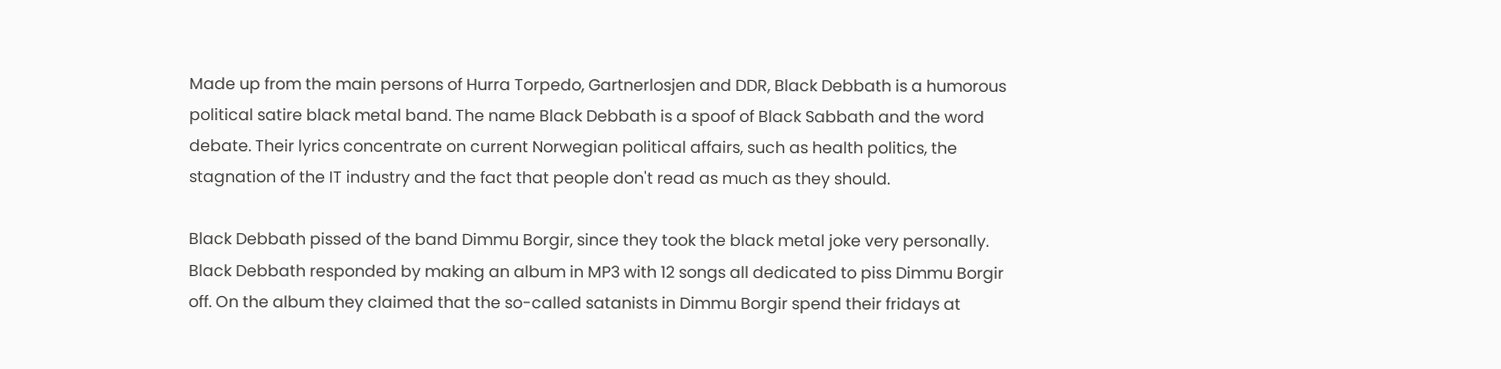Made up from the main persons of Hurra Torpedo, Gartnerlosjen and DDR, Black Debbath is a humorous political satire black metal band. The name Black Debbath is a spoof of Black Sabbath and the word debate. Their lyrics concentrate on current Norwegian political affairs, such as health politics, the stagnation of the IT industry and the fact that people don't read as much as they should.

Black Debbath pissed of the band Dimmu Borgir, since they took the black metal joke very personally. Black Debbath responded by making an album in MP3 with 12 songs all dedicated to piss Dimmu Borgir off. On the album they claimed that the so-called satanists in Dimmu Borgir spend their fridays at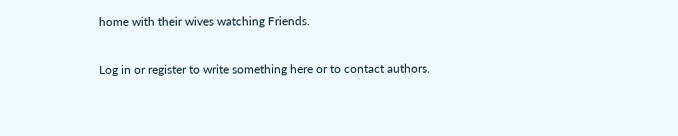home with their wives watching Friends.

Log in or register to write something here or to contact authors.